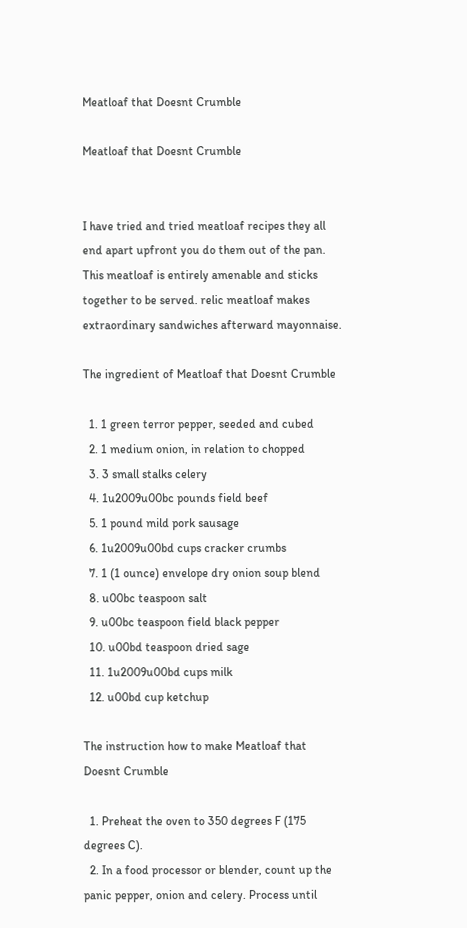Meatloaf that Doesnt Crumble

Meatloaf that Doesnt Crumble


I have tried and tried meatloaf recipes they all end apart upfront you do them out of the pan. This meatloaf is entirely amenable and sticks together to be served. relic meatloaf makes extraordinary sandwiches afterward mayonnaise.

The ingredient of Meatloaf that Doesnt Crumble

  1. 1 green terror pepper, seeded and cubed
  2. 1 medium onion, in relation to chopped
  3. 3 small stalks celery
  4. 1u2009u00bc pounds field beef
  5. 1 pound mild pork sausage
  6. 1u2009u00bd cups cracker crumbs
  7. 1 (1 ounce) envelope dry onion soup blend
  8. u00bc teaspoon salt
  9. u00bc teaspoon field black pepper
  10. u00bd teaspoon dried sage
  11. 1u2009u00bd cups milk
  12. u00bd cup ketchup

The instruction how to make Meatloaf that Doesnt Crumble

  1. Preheat the oven to 350 degrees F (175 degrees C).
  2. In a food processor or blender, count up the panic pepper, onion and celery. Process until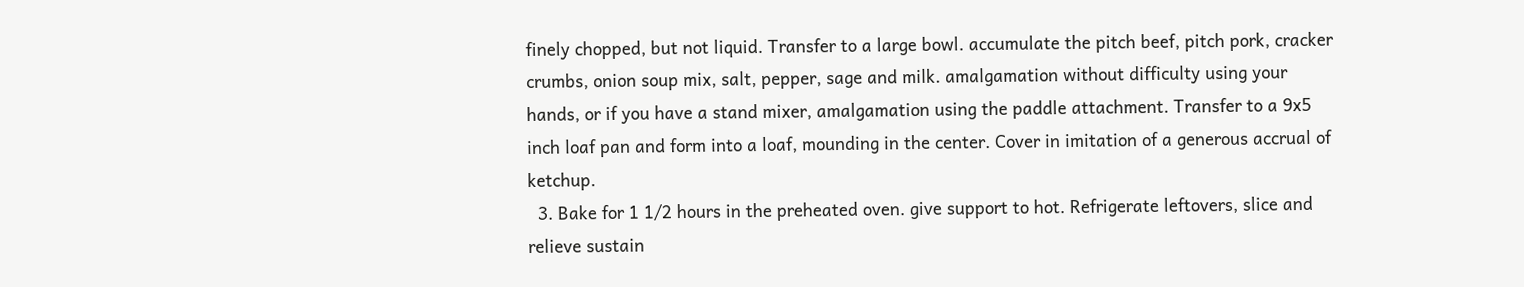finely chopped, but not liquid. Transfer to a large bowl. accumulate the pitch beef, pitch pork, cracker crumbs, onion soup mix, salt, pepper, sage and milk. amalgamation without difficulty using your hands, or if you have a stand mixer, amalgamation using the paddle attachment. Transfer to a 9x5 inch loaf pan and form into a loaf, mounding in the center. Cover in imitation of a generous accrual of ketchup.
  3. Bake for 1 1/2 hours in the preheated oven. give support to hot. Refrigerate leftovers, slice and relieve sustain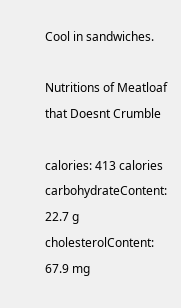Cool in sandwiches.

Nutritions of Meatloaf that Doesnt Crumble

calories: 413 calories
carbohydrateContent: 22.7 g
cholesterolContent: 67.9 mg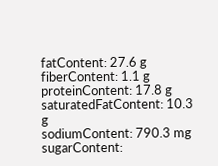fatContent: 27.6 g
fiberContent: 1.1 g
proteinContent: 17.8 g
saturatedFatContent: 10.3 g
sodiumContent: 790.3 mg
sugarContent: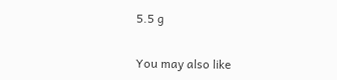5.5 g


You may also like